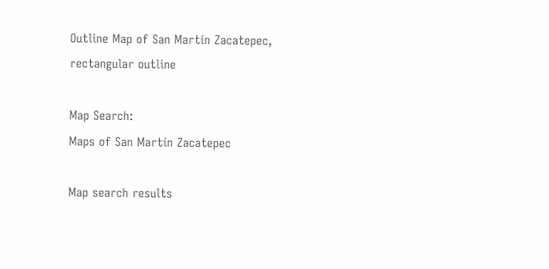Outline Map of San Martín Zacatepec, rectangular outline

Map Search:
Maps of San Martín Zacatepec

Map search results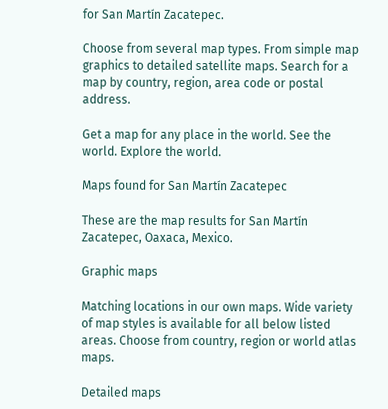for San Martín Zacatepec.

Choose from several map types. From simple map graphics to detailed satellite maps. Search for a map by country, region, area code or postal address.

Get a map for any place in the world. See the world. Explore the world.

Maps found for San Martín Zacatepec

These are the map results for San Martín Zacatepec, Oaxaca, Mexico.

Graphic maps

Matching locations in our own maps. Wide variety of map styles is available for all below listed areas. Choose from country, region or world atlas maps.

Detailed maps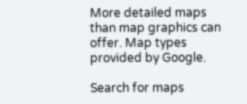More detailed maps than map graphics can offer. Map types provided by Google.

Search for maps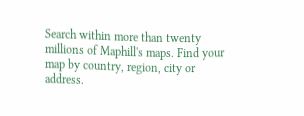Search within more than twenty millions of Maphill's maps. Find your map by country, region, city or address.